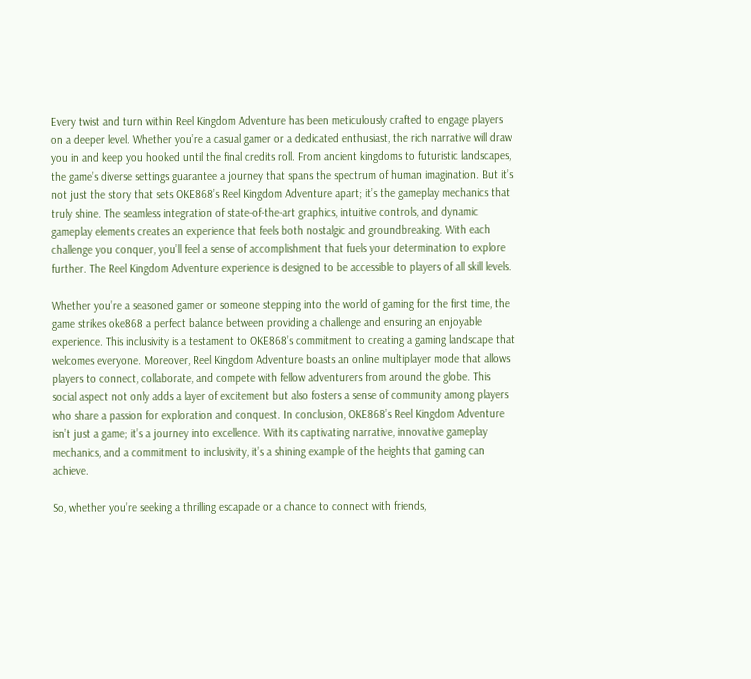Every twist and turn within Reel Kingdom Adventure has been meticulously crafted to engage players on a deeper level. Whether you’re a casual gamer or a dedicated enthusiast, the rich narrative will draw you in and keep you hooked until the final credits roll. From ancient kingdoms to futuristic landscapes, the game’s diverse settings guarantee a journey that spans the spectrum of human imagination. But it’s not just the story that sets OKE868’s Reel Kingdom Adventure apart; it’s the gameplay mechanics that truly shine. The seamless integration of state-of-the-art graphics, intuitive controls, and dynamic gameplay elements creates an experience that feels both nostalgic and groundbreaking. With each challenge you conquer, you’ll feel a sense of accomplishment that fuels your determination to explore further. The Reel Kingdom Adventure experience is designed to be accessible to players of all skill levels.

Whether you’re a seasoned gamer or someone stepping into the world of gaming for the first time, the game strikes oke868 a perfect balance between providing a challenge and ensuring an enjoyable experience. This inclusivity is a testament to OKE868’s commitment to creating a gaming landscape that welcomes everyone. Moreover, Reel Kingdom Adventure boasts an online multiplayer mode that allows players to connect, collaborate, and compete with fellow adventurers from around the globe. This social aspect not only adds a layer of excitement but also fosters a sense of community among players who share a passion for exploration and conquest. In conclusion, OKE868’s Reel Kingdom Adventure isn’t just a game; it’s a journey into excellence. With its captivating narrative, innovative gameplay mechanics, and a commitment to inclusivity, it’s a shining example of the heights that gaming can achieve.

So, whether you’re seeking a thrilling escapade or a chance to connect with friends,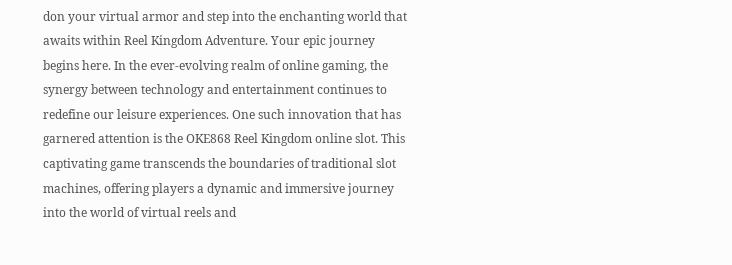don your virtual armor and step into the enchanting world that awaits within Reel Kingdom Adventure. Your epic journey begins here. In the ever-evolving realm of online gaming, the synergy between technology and entertainment continues to redefine our leisure experiences. One such innovation that has garnered attention is the OKE868 Reel Kingdom online slot. This captivating game transcends the boundaries of traditional slot machines, offering players a dynamic and immersive journey into the world of virtual reels and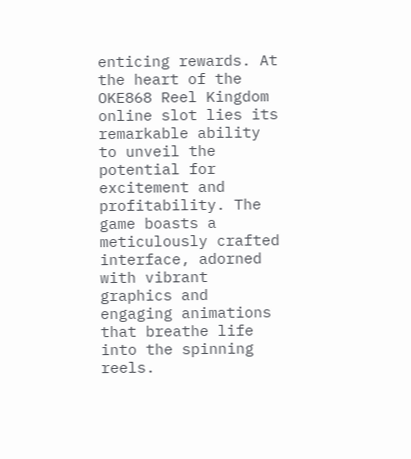enticing rewards. At the heart of the OKE868 Reel Kingdom online slot lies its remarkable ability to unveil the potential for excitement and profitability. The game boasts a meticulously crafted interface, adorned with vibrant graphics and engaging animations that breathe life into the spinning reels.